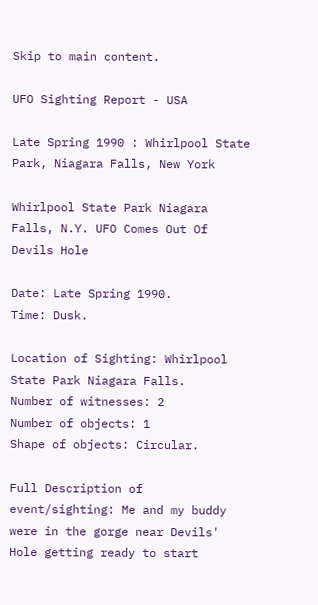Skip to main content.

UFO Sighting Report - USA

Late Spring 1990 : Whirlpool State Park, Niagara Falls, New York

Whirlpool State Park Niagara Falls, N.Y. UFO Comes Out Of Devils Hole

Date: Late Spring 1990.
Time: Dusk.

Location of Sighting: Whirlpool State Park Niagara Falls.
Number of witnesses: 2
Number of objects: 1
Shape of objects: Circular.

Full Description of event/sighting: Me and my buddy were in the gorge near Devils' Hole getting ready to start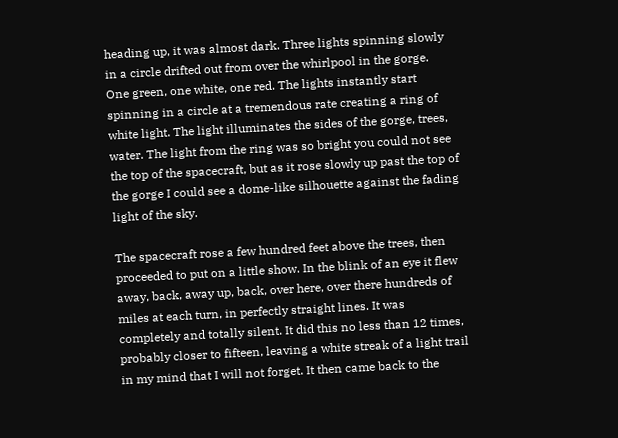heading up, it was almost dark. Three lights spinning slowly in a circle drifted out from over the whirlpool in the gorge. One green, one white, one red. The lights instantly start spinning in a circle at a tremendous rate creating a ring of white light. The light illuminates the sides of the gorge, trees, water. The light from the ring was so bright you could not see the top of the spacecraft, but as it rose slowly up past the top of the gorge I could see a dome-like silhouette against the fading light of the sky.

The spacecraft rose a few hundred feet above the trees, then proceeded to put on a little show. In the blink of an eye it flew away, back, away up, back, over here, over there hundreds of miles at each turn, in perfectly straight lines. It was completely and totally silent. It did this no less than 12 times, probably closer to fifteen, leaving a white streak of a light trail in my mind that I will not forget. It then came back to the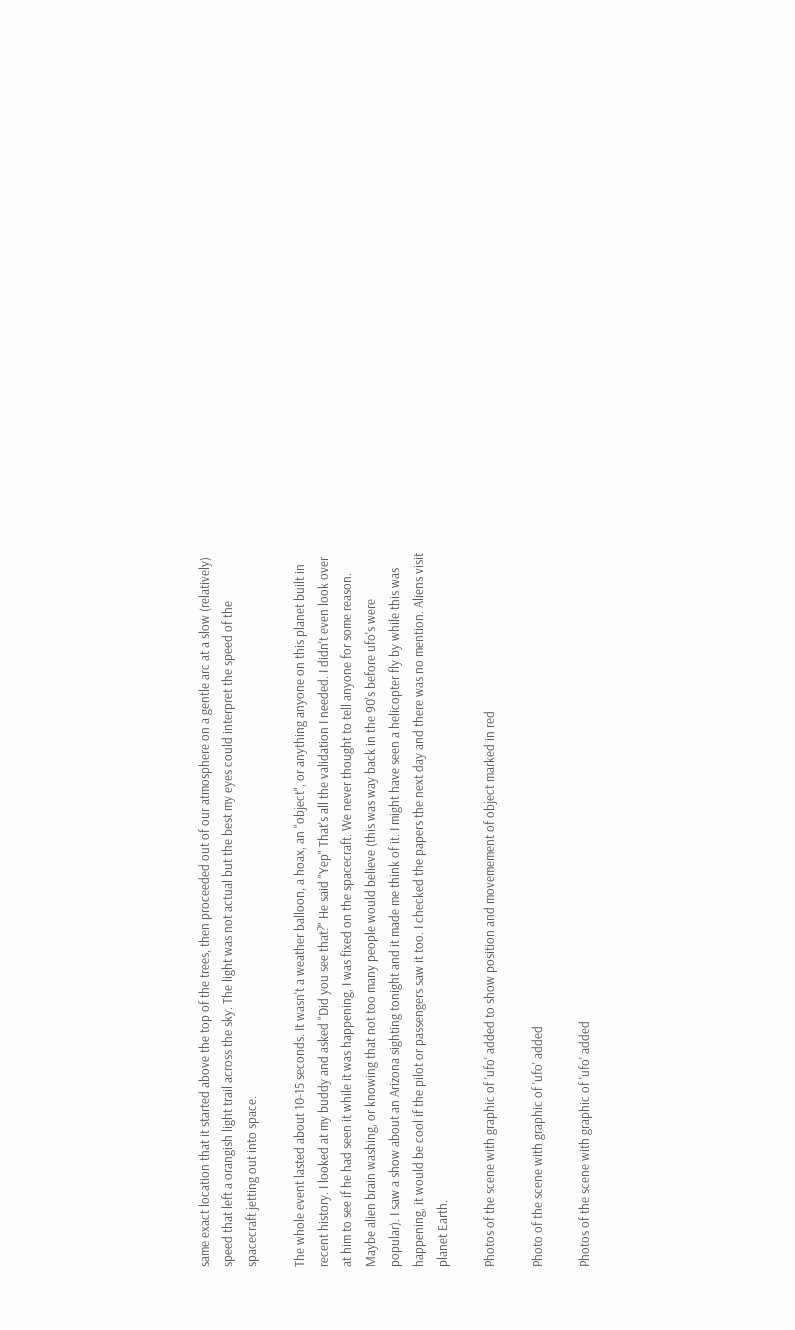same exact location that it started above the top of the trees, then proceeded out of our atmosphere on a gentle arc at a slow (relatively) speed that left a orangish light trail across the sky. The light was not actual but the best my eyes could interpret the speed of the spacecraft jetting out into space.

The whole event lasted about 10-15 seconds. It wasn't a weather balloon, a hoax, an "object", or anything anyone on this planet built in recent history. I looked at my buddy and asked "Did you see that?" He said "Yep" That's all the validation I needed. I didn't even look over at him to see if he had seen it while it was happening, I was fixed on the spacecraft. We never thought to tell anyone for some reason. Maybe alien brain washing, or knowing that not too many people would believe (this was way back in the 90's before ufo's were popular). I saw a show about an Arizona sighting tonight and it made me think of it. I might have seen a helicopter fly by while this was happening, it would be cool if the pilot or passengers saw it too. I checked the papers the next day and there was no mention. Aliens visit planet Earth.

Photos of the scene with graphic of 'ufo' added to show position and movemement of object marked in red

Photo of the scene with graphic of 'ufo' added

Photos of the scene with graphic of 'ufo' added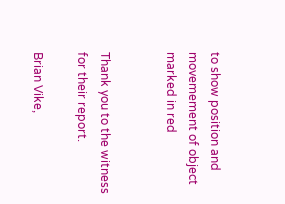to show position and movemement of object marked in red


Thank you to the witness for their report.

Brian Vike,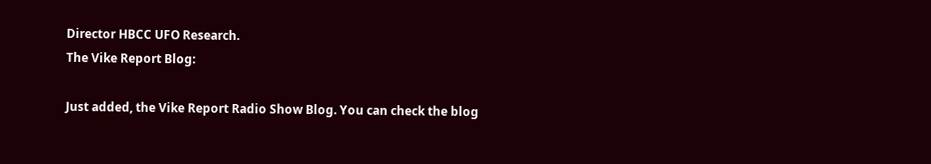Director HBCC UFO Research.
The Vike Report Blog:

Just added, the Vike Report Radio Show Blog. You can check the blog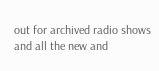out for archived radio shows and all the new and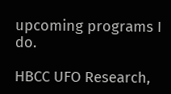upcoming programs I do.

HBCC UFO Research,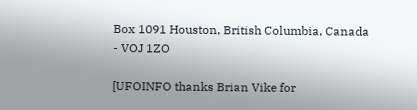Box 1091 Houston, British Columbia, Canada - VOJ 1ZO

[UFOINFO thanks Brian Vike for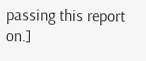passing this report on.]